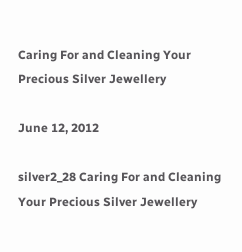Caring For and Cleaning Your Precious Silver Jewellery

June 12, 2012

silver2_28 Caring For and Cleaning Your Precious Silver Jewellery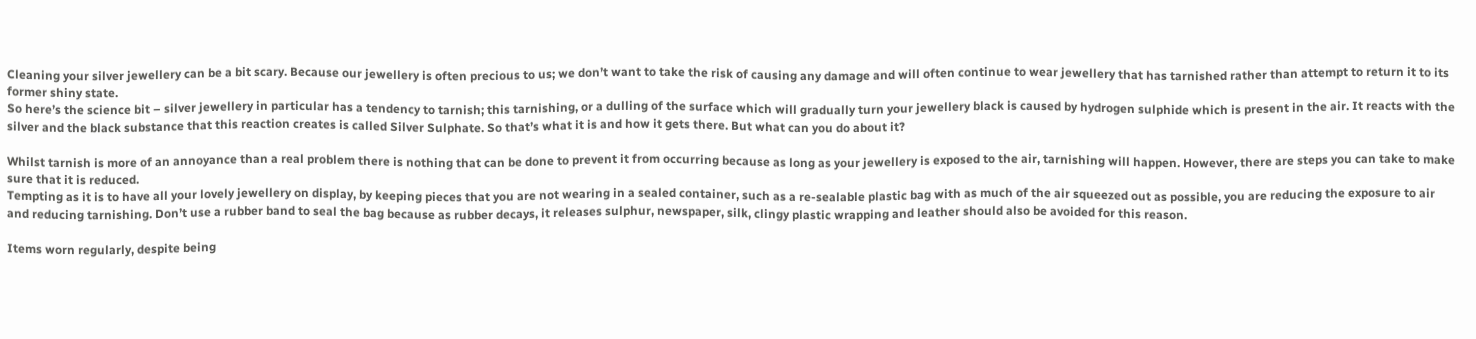Cleaning your silver jewellery can be a bit scary. Because our jewellery is often precious to us; we don’t want to take the risk of causing any damage and will often continue to wear jewellery that has tarnished rather than attempt to return it to its former shiny state.
So here’s the science bit – silver jewellery in particular has a tendency to tarnish; this tarnishing, or a dulling of the surface which will gradually turn your jewellery black is caused by hydrogen sulphide which is present in the air. It reacts with the silver and the black substance that this reaction creates is called Silver Sulphate. So that’s what it is and how it gets there. But what can you do about it?

Whilst tarnish is more of an annoyance than a real problem there is nothing that can be done to prevent it from occurring because as long as your jewellery is exposed to the air, tarnishing will happen. However, there are steps you can take to make sure that it is reduced.
Tempting as it is to have all your lovely jewellery on display, by keeping pieces that you are not wearing in a sealed container, such as a re-sealable plastic bag with as much of the air squeezed out as possible, you are reducing the exposure to air and reducing tarnishing. Don’t use a rubber band to seal the bag because as rubber decays, it releases sulphur, newspaper, silk, clingy plastic wrapping and leather should also be avoided for this reason.

Items worn regularly, despite being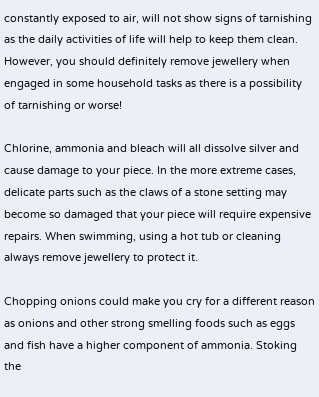constantly exposed to air, will not show signs of tarnishing as the daily activities of life will help to keep them clean. However, you should definitely remove jewellery when engaged in some household tasks as there is a possibility of tarnishing or worse!

Chlorine, ammonia and bleach will all dissolve silver and cause damage to your piece. In the more extreme cases, delicate parts such as the claws of a stone setting may become so damaged that your piece will require expensive repairs. When swimming, using a hot tub or cleaning always remove jewellery to protect it.

Chopping onions could make you cry for a different reason as onions and other strong smelling foods such as eggs and fish have a higher component of ammonia. Stoking the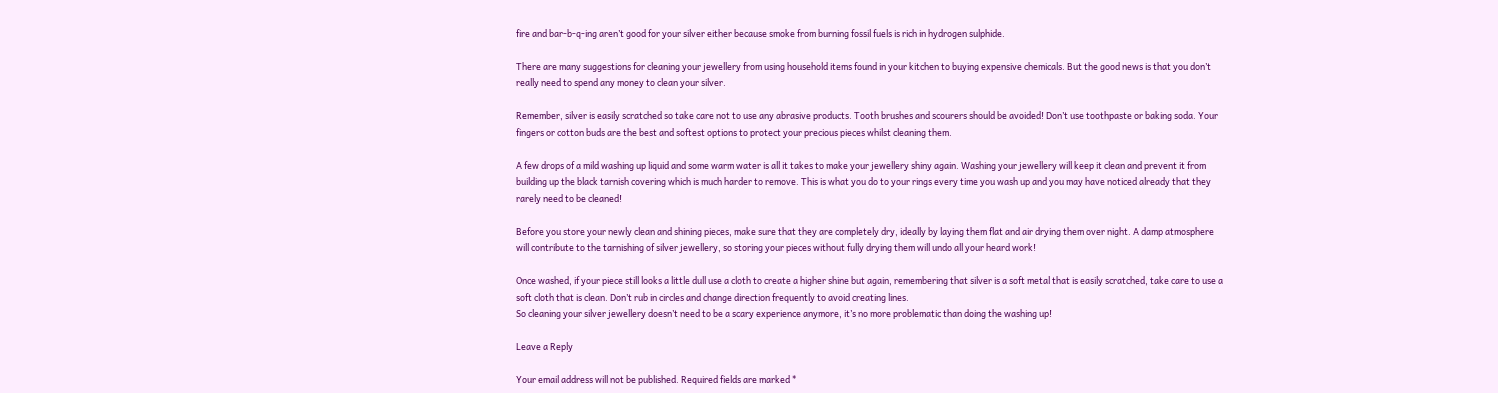fire and bar-b-q-ing aren’t good for your silver either because smoke from burning fossil fuels is rich in hydrogen sulphide.

There are many suggestions for cleaning your jewellery from using household items found in your kitchen to buying expensive chemicals. But the good news is that you don’t really need to spend any money to clean your silver.

Remember, silver is easily scratched so take care not to use any abrasive products. Tooth brushes and scourers should be avoided! Don’t use toothpaste or baking soda. Your fingers or cotton buds are the best and softest options to protect your precious pieces whilst cleaning them.

A few drops of a mild washing up liquid and some warm water is all it takes to make your jewellery shiny again. Washing your jewellery will keep it clean and prevent it from building up the black tarnish covering which is much harder to remove. This is what you do to your rings every time you wash up and you may have noticed already that they rarely need to be cleaned!

Before you store your newly clean and shining pieces, make sure that they are completely dry, ideally by laying them flat and air drying them over night. A damp atmosphere will contribute to the tarnishing of silver jewellery, so storing your pieces without fully drying them will undo all your heard work!

Once washed, if your piece still looks a little dull use a cloth to create a higher shine but again, remembering that silver is a soft metal that is easily scratched, take care to use a soft cloth that is clean. Don’t rub in circles and change direction frequently to avoid creating lines.
So cleaning your silver jewellery doesn’t need to be a scary experience anymore, it’s no more problematic than doing the washing up!

Leave a Reply

Your email address will not be published. Required fields are marked *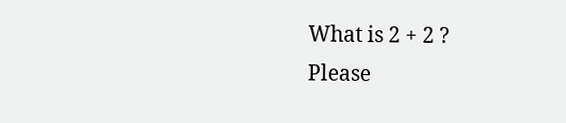What is 2 + 2 ?
Please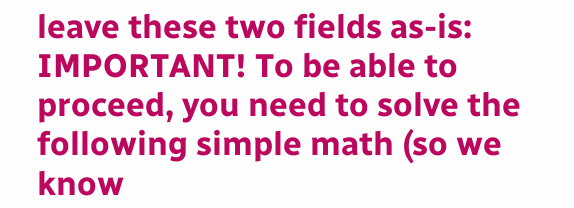leave these two fields as-is:
IMPORTANT! To be able to proceed, you need to solve the following simple math (so we know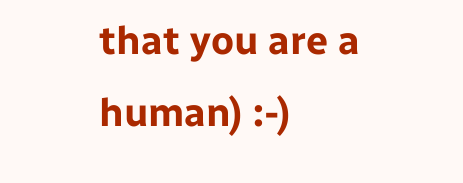that you are a human) :-)